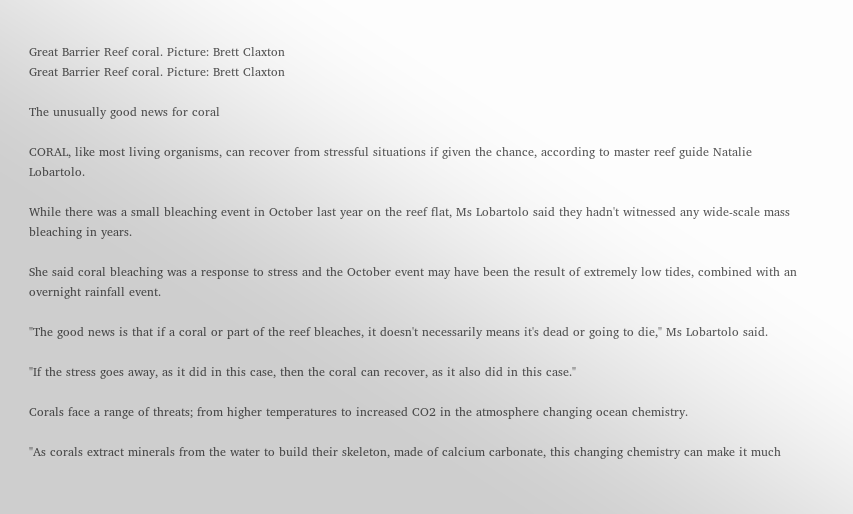Great Barrier Reef coral. Picture: Brett Claxton
Great Barrier Reef coral. Picture: Brett Claxton

The unusually good news for coral

CORAL, like most living organisms, can recover from stressful situations if given the chance, according to master reef guide Natalie Lobartolo.

While there was a small bleaching event in October last year on the reef flat, Ms Lobartolo said they hadn't witnessed any wide-scale mass bleaching in years.

She said coral bleaching was a response to stress and the October event may have been the result of extremely low tides, combined with an overnight rainfall event.

"The good news is that if a coral or part of the reef bleaches, it doesn't necessarily means it's dead or going to die," Ms Lobartolo said.

"If the stress goes away, as it did in this case, then the coral can recover, as it also did in this case."

Corals face a range of threats; from higher temperatures to increased CO2 in the atmosphere changing ocean chemistry.

"As corals extract minerals from the water to build their skeleton, made of calcium carbonate, this changing chemistry can make it much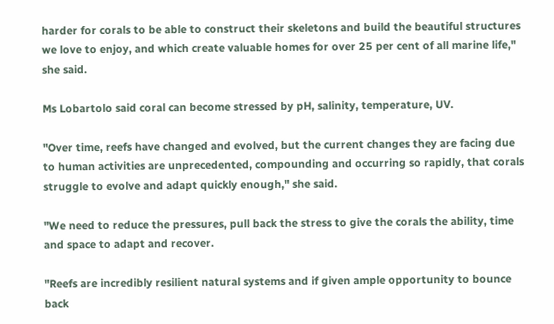harder for corals to be able to construct their skeletons and build the beautiful structures we love to enjoy, and which create valuable homes for over 25 per cent of all marine life," she said.

Ms Lobartolo said coral can become stressed by pH, salinity, temperature, UV.

"Over time, reefs have changed and evolved, but the current changes they are facing due to human activities are unprecedented, compounding and occurring so rapidly, that corals struggle to evolve and adapt quickly enough," she said.

"We need to reduce the pressures, pull back the stress to give the corals the ability, time and space to adapt and recover.

"Reefs are incredibly resilient natural systems and if given ample opportunity to bounce back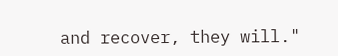and recover, they will."